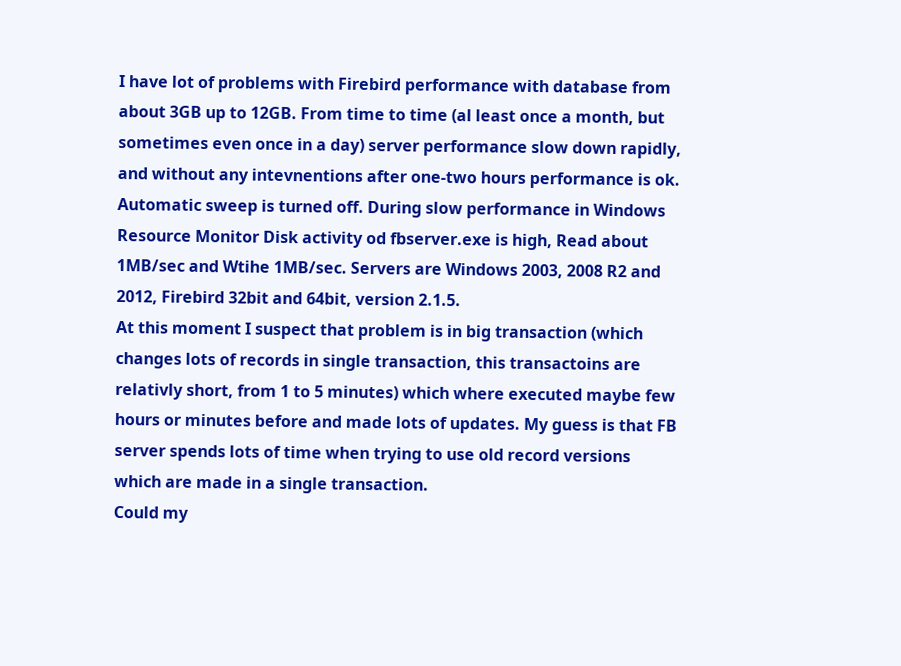I have lot of problems with Firebird performance with database from about 3GB up to 12GB. From time to time (al least once a month, but sometimes even once in a day) server performance slow down rapidly, and without any intevnentions after one-two hours performance is ok. Automatic sweep is turned off. During slow performance in Windows Resource Monitor Disk activity od fbserver.exe is high, Read about 1MB/sec and Wtihe 1MB/sec. Servers are Windows 2003, 2008 R2 and 2012, Firebird 32bit and 64bit, version 2.1.5.
At this moment I suspect that problem is in big transaction (which changes lots of records in single transaction, this transactoins are relativly short, from 1 to 5 minutes) which where executed maybe few hours or minutes before and made lots of updates. My guess is that FB server spends lots of time when trying to use old record versions which are made in a single transaction.
Could my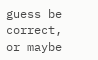guess be correct, or maybe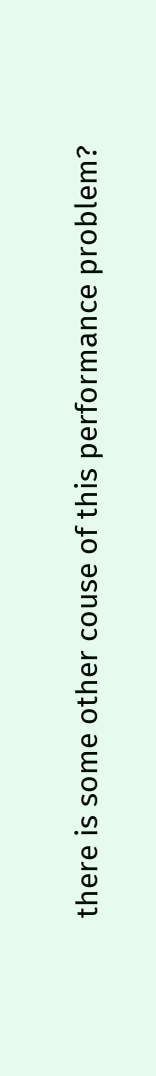there is some other couse of this performance problem?